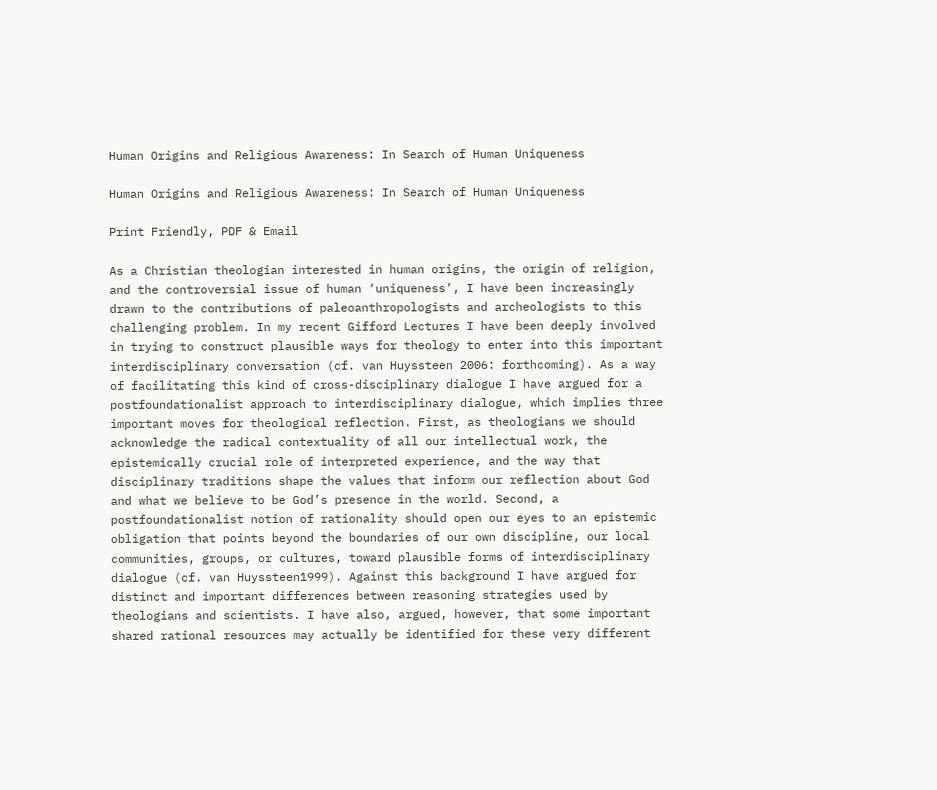Human Origins and Religious Awareness: In Search of Human Uniqueness

Human Origins and Religious Awareness: In Search of Human Uniqueness

Print Friendly, PDF & Email

As a Christian theologian interested in human origins, the origin of religion, and the controversial issue of human ‘uniqueness’, I have been increasingly drawn to the contributions of paleoanthropologists and archeologists to this challenging problem. In my recent Gifford Lectures I have been deeply involved in trying to construct plausible ways for theology to enter into this important interdisciplinary conversation (cf. van Huyssteen 2006: forthcoming). As a way of facilitating this kind of cross-disciplinary dialogue I have argued for a postfoundationalist approach to interdisciplinary dialogue, which implies three important moves for theological reflection. First, as theologians we should acknowledge the radical contextuality of all our intellectual work, the epistemically crucial role of interpreted experience, and the way that disciplinary traditions shape the values that inform our reflection about God and what we believe to be God’s presence in the world. Second, a postfoundationalist notion of rationality should open our eyes to an epistemic obligation that points beyond the boundaries of our own discipline, our local communities, groups, or cultures, toward plausible forms of interdisciplinary dialogue (cf. van Huyssteen1999). Against this background I have argued for distinct and important differences between reasoning strategies used by theologians and scientists. I have also, argued, however, that some important shared rational resources may actually be identified for these very different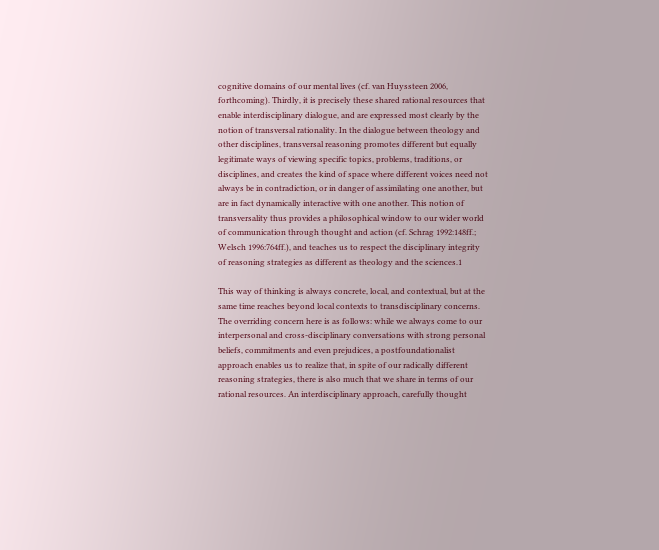cognitive domains of our mental lives (cf. van Huyssteen 2006, forthcoming). Thirdly, it is precisely these shared rational resources that enable interdisciplinary dialogue, and are expressed most clearly by the notion of transversal rationality. In the dialogue between theology and other disciplines, transversal reasoning promotes different but equally legitimate ways of viewing specific topics, problems, traditions, or disciplines, and creates the kind of space where different voices need not always be in contradiction, or in danger of assimilating one another, but are in fact dynamically interactive with one another. This notion of transversality thus provides a philosophical window to our wider world of communication through thought and action (cf. Schrag 1992:148ff.; Welsch 1996:764ff.), and teaches us to respect the disciplinary integrity of reasoning strategies as different as theology and the sciences.1

This way of thinking is always concrete, local, and contextual, but at the same time reaches beyond local contexts to transdisciplinary concerns. The overriding concern here is as follows: while we always come to our interpersonal and cross-disciplinary conversations with strong personal beliefs, commitments and even prejudices, a postfoundationalist approach enables us to realize that, in spite of our radically different reasoning strategies, there is also much that we share in terms of our rational resources. An interdisciplinary approach, carefully thought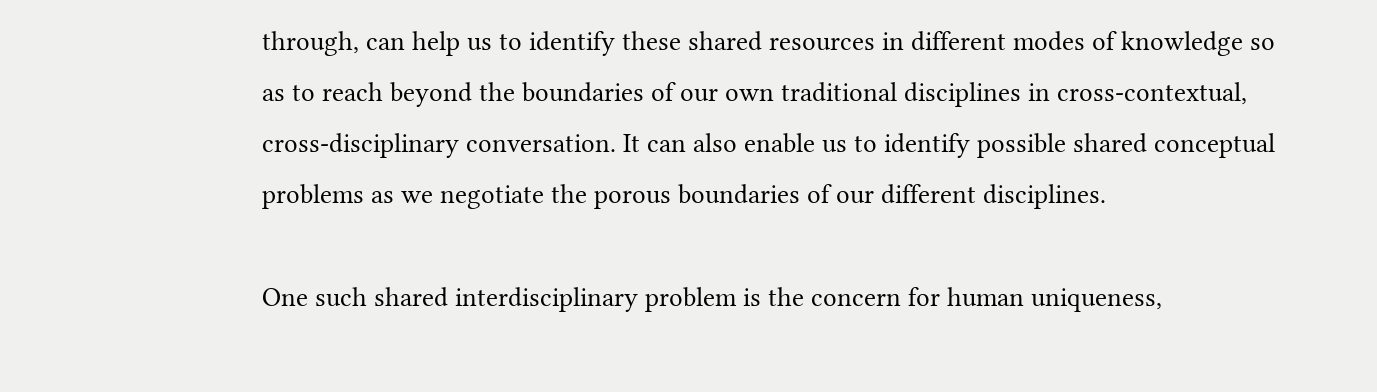through, can help us to identify these shared resources in different modes of knowledge so as to reach beyond the boundaries of our own traditional disciplines in cross-contextual, cross-disciplinary conversation. It can also enable us to identify possible shared conceptual problems as we negotiate the porous boundaries of our different disciplines.

One such shared interdisciplinary problem is the concern for human uniqueness,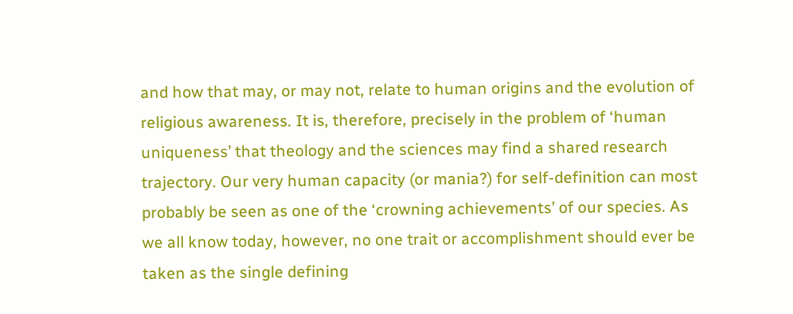and how that may, or may not, relate to human origins and the evolution of religious awareness. It is, therefore, precisely in the problem of ‘human uniqueness’ that theology and the sciences may find a shared research trajectory. Our very human capacity (or mania?) for self-definition can most probably be seen as one of the ‘crowning achievements’ of our species. As we all know today, however, no one trait or accomplishment should ever be taken as the single defining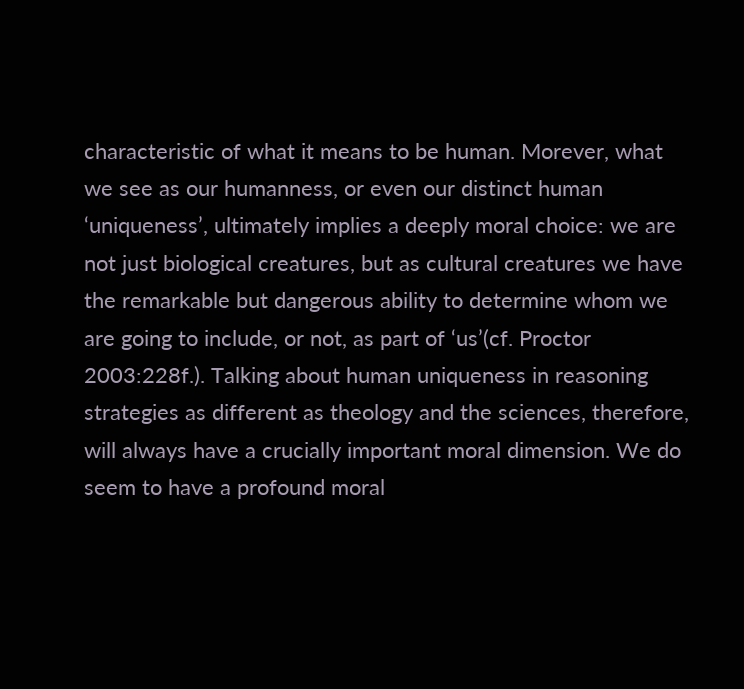characteristic of what it means to be human. Morever, what we see as our humanness, or even our distinct human ‘uniqueness’, ultimately implies a deeply moral choice: we are not just biological creatures, but as cultural creatures we have the remarkable but dangerous ability to determine whom we are going to include, or not, as part of ‘us’(cf. Proctor 2003:228f.). Talking about human uniqueness in reasoning strategies as different as theology and the sciences, therefore, will always have a crucially important moral dimension. We do seem to have a profound moral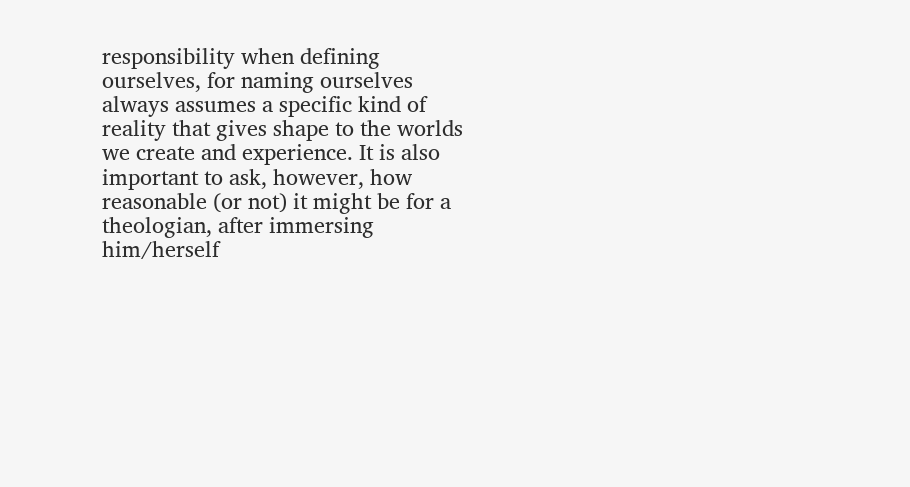responsibility when defining ourselves, for naming ourselves always assumes a specific kind of reality that gives shape to the worlds we create and experience. It is also important to ask, however, how reasonable (or not) it might be for a theologian, after immersing him/herself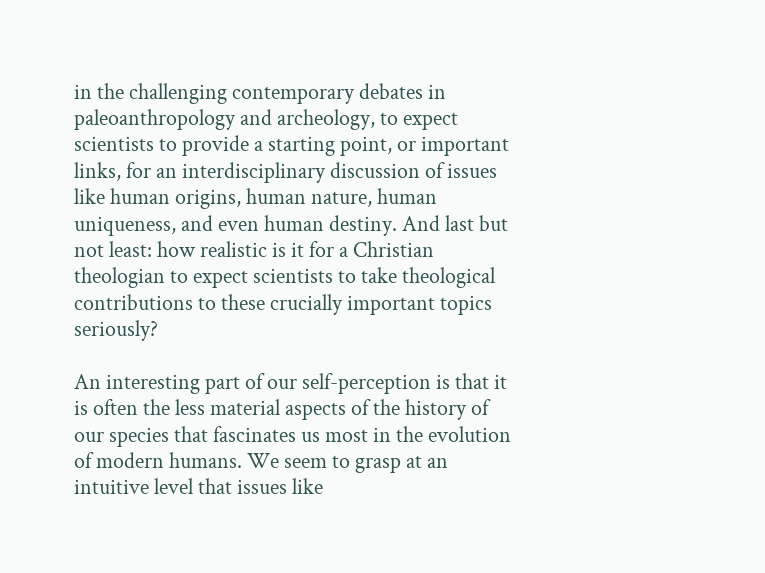in the challenging contemporary debates in paleoanthropology and archeology, to expect scientists to provide a starting point, or important links, for an interdisciplinary discussion of issues like human origins, human nature, human uniqueness, and even human destiny. And last but not least: how realistic is it for a Christian theologian to expect scientists to take theological contributions to these crucially important topics seriously?

An interesting part of our self-perception is that it is often the less material aspects of the history of our species that fascinates us most in the evolution of modern humans. We seem to grasp at an intuitive level that issues like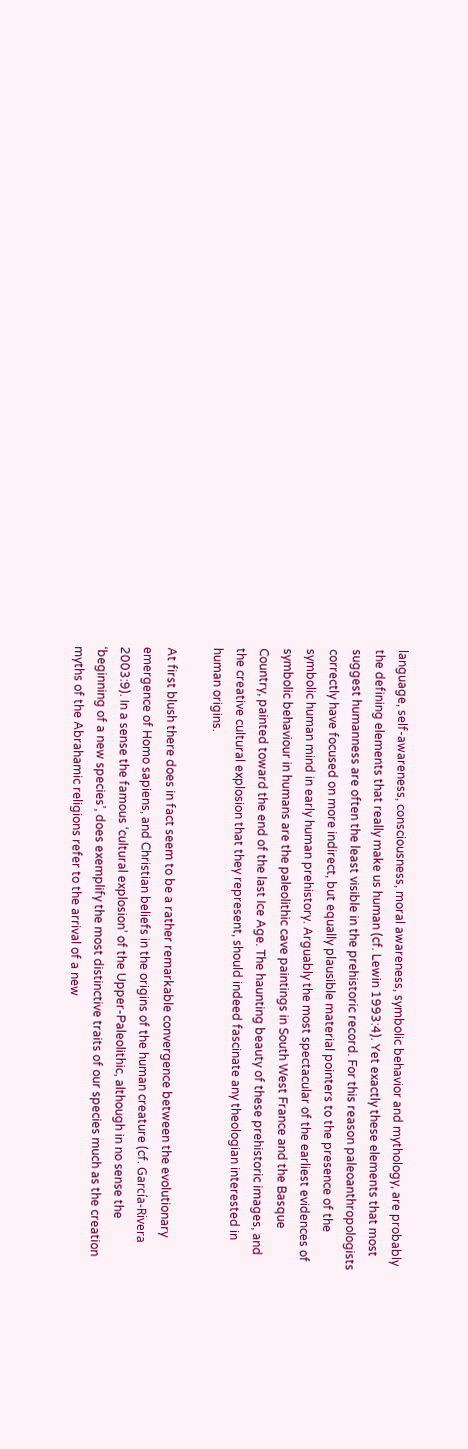language, self-awareness, consciousness, moral awareness, symbolic behavior and mythology, are probably the defining elements that really make us human (cf. Lewin 1993:4). Yet exactly these elements that most suggest humanness are often the least visible in the prehistoric record. For this reason paleoanthropologists correctly have focused on more indirect, but equally plausible material pointers to the presence of the symbolic human mind in early human prehistory. Arguably the most spectacular of the earliest evidences of symbolic behaviour in humans are the paleolithic cave paintings in South West France and the Basque Country, painted toward the end of the last Ice Age. The haunting beauty of these prehistoric images, and the creative cultural explosion that they represent, should indeed fascinate any theologian interested in human origins.

At first blush there does in fact seem to be a rather remarkable convergence between the evolutionary emergence of Homo sapiens, and Christian beliefs in the origins of the human creature (cf. García-Rivera 2003:9). In a sense the famous ‘cultural explosion’ of the Upper-Paleolithic, although in no sense the ‘beginning of a new species’, does exemplify the most distinctive traits of our species much as the creation myths of the Abrahamic religions refer to the arrival of a new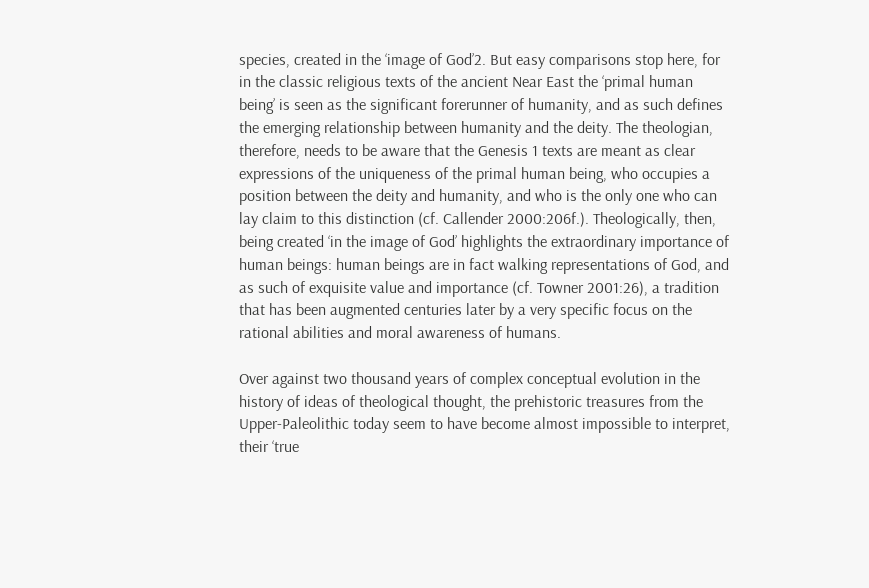species, created in the ‘image of God’2. But easy comparisons stop here, for in the classic religious texts of the ancient Near East the ‘primal human being’ is seen as the significant forerunner of humanity, and as such defines the emerging relationship between humanity and the deity. The theologian, therefore, needs to be aware that the Genesis 1 texts are meant as clear expressions of the uniqueness of the primal human being, who occupies a position between the deity and humanity, and who is the only one who can lay claim to this distinction (cf. Callender 2000:206f.). Theologically, then, being created ‘in the image of God’ highlights the extraordinary importance of human beings: human beings are in fact walking representations of God, and as such of exquisite value and importance (cf. Towner 2001:26), a tradition that has been augmented centuries later by a very specific focus on the rational abilities and moral awareness of humans.

Over against two thousand years of complex conceptual evolution in the history of ideas of theological thought, the prehistoric treasures from the Upper-Paleolithic today seem to have become almost impossible to interpret, their ‘true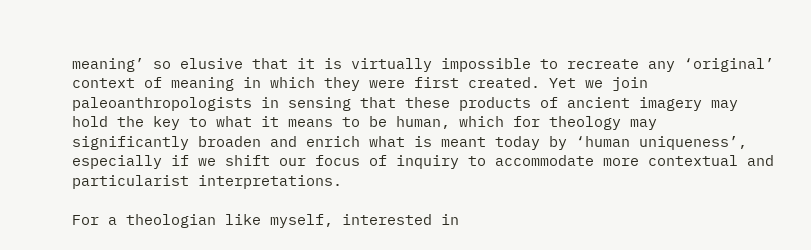meaning’ so elusive that it is virtually impossible to recreate any ‘original’ context of meaning in which they were first created. Yet we join paleoanthropologists in sensing that these products of ancient imagery may hold the key to what it means to be human, which for theology may significantly broaden and enrich what is meant today by ‘human uniqueness’, especially if we shift our focus of inquiry to accommodate more contextual and particularist interpretations.

For a theologian like myself, interested in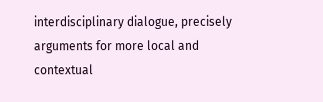interdisciplinary dialogue, precisely arguments for more local and contextual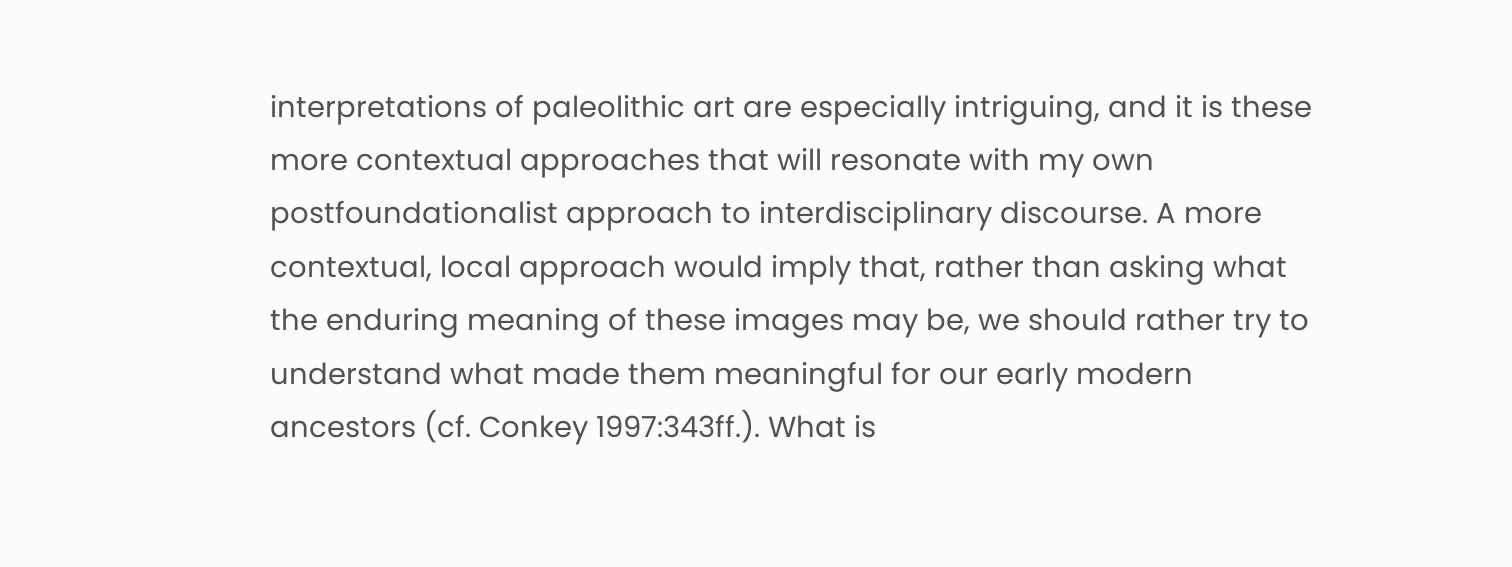interpretations of paleolithic art are especially intriguing, and it is these more contextual approaches that will resonate with my own postfoundationalist approach to interdisciplinary discourse. A more contextual, local approach would imply that, rather than asking what the enduring meaning of these images may be, we should rather try to understand what made them meaningful for our early modern ancestors (cf. Conkey 1997:343ff.). What is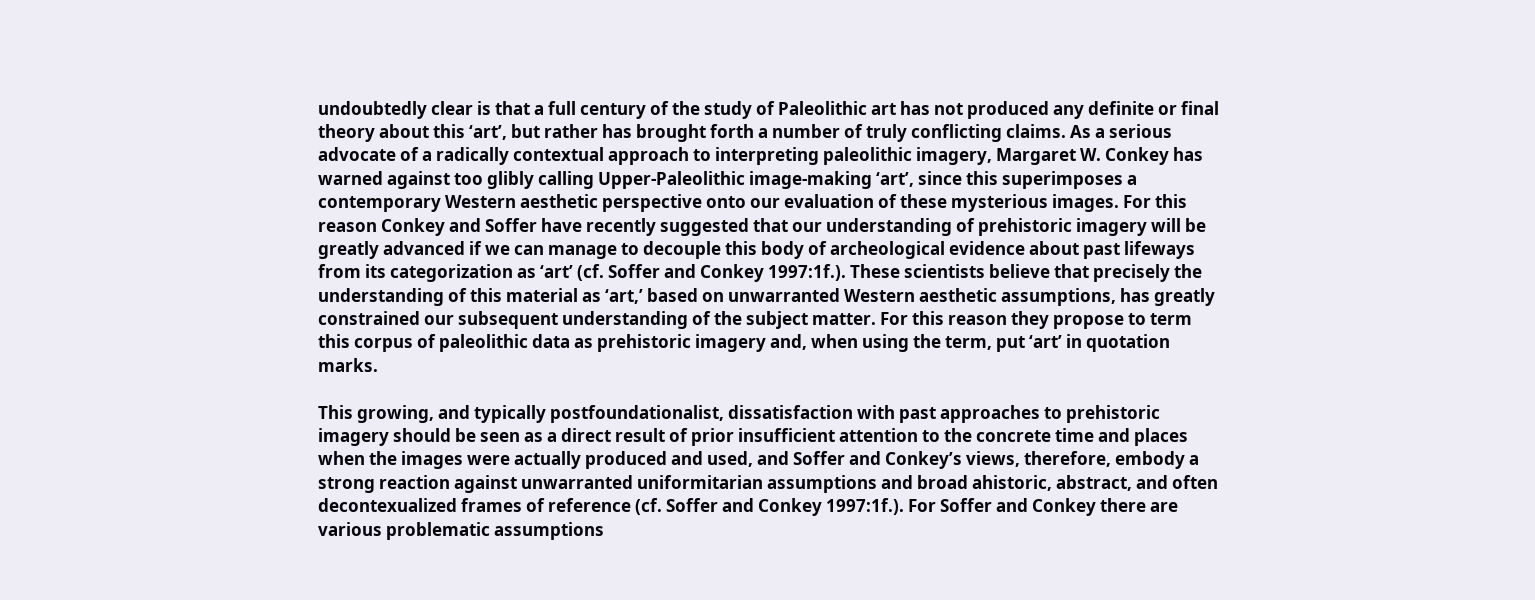undoubtedly clear is that a full century of the study of Paleolithic art has not produced any definite or final theory about this ‘art’, but rather has brought forth a number of truly conflicting claims. As a serious advocate of a radically contextual approach to interpreting paleolithic imagery, Margaret W. Conkey has warned against too glibly calling Upper-Paleolithic image-making ‘art’, since this superimposes a contemporary Western aesthetic perspective onto our evaluation of these mysterious images. For this reason Conkey and Soffer have recently suggested that our understanding of prehistoric imagery will be greatly advanced if we can manage to decouple this body of archeological evidence about past lifeways from its categorization as ‘art’ (cf. Soffer and Conkey 1997:1f.). These scientists believe that precisely the understanding of this material as ‘art,’ based on unwarranted Western aesthetic assumptions, has greatly constrained our subsequent understanding of the subject matter. For this reason they propose to term this corpus of paleolithic data as prehistoric imagery and, when using the term, put ‘art’ in quotation marks.

This growing, and typically postfoundationalist, dissatisfaction with past approaches to prehistoric imagery should be seen as a direct result of prior insufficient attention to the concrete time and places when the images were actually produced and used, and Soffer and Conkey’s views, therefore, embody a strong reaction against unwarranted uniformitarian assumptions and broad ahistoric, abstract, and often decontexualized frames of reference (cf. Soffer and Conkey 1997:1f.). For Soffer and Conkey there are various problematic assumptions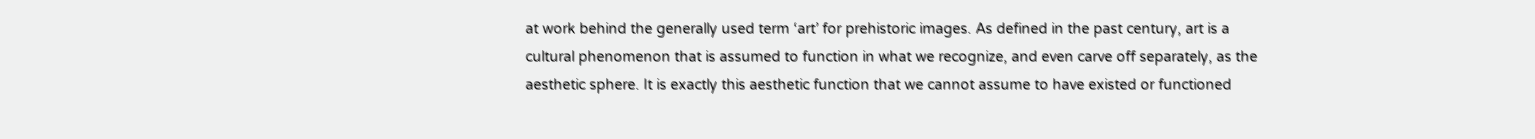at work behind the generally used term ‘art’ for prehistoric images. As defined in the past century, art is a cultural phenomenon that is assumed to function in what we recognize, and even carve off separately, as the aesthetic sphere. It is exactly this aesthetic function that we cannot assume to have existed or functioned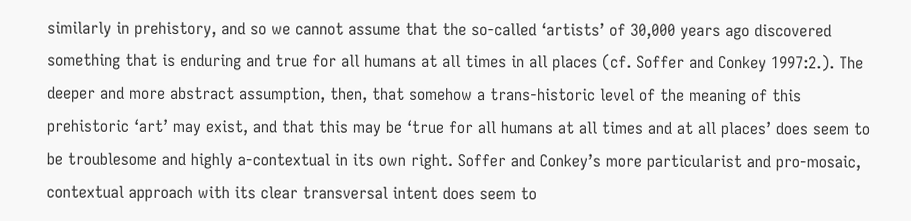similarly in prehistory, and so we cannot assume that the so-called ‘artists’ of 30,000 years ago discovered something that is enduring and true for all humans at all times in all places (cf. Soffer and Conkey 1997:2.). The deeper and more abstract assumption, then, that somehow a trans-historic level of the meaning of this prehistoric ‘art’ may exist, and that this may be ‘true for all humans at all times and at all places’ does seem to be troublesome and highly a-contextual in its own right. Soffer and Conkey’s more particularist and pro-mosaic, contextual approach with its clear transversal intent does seem to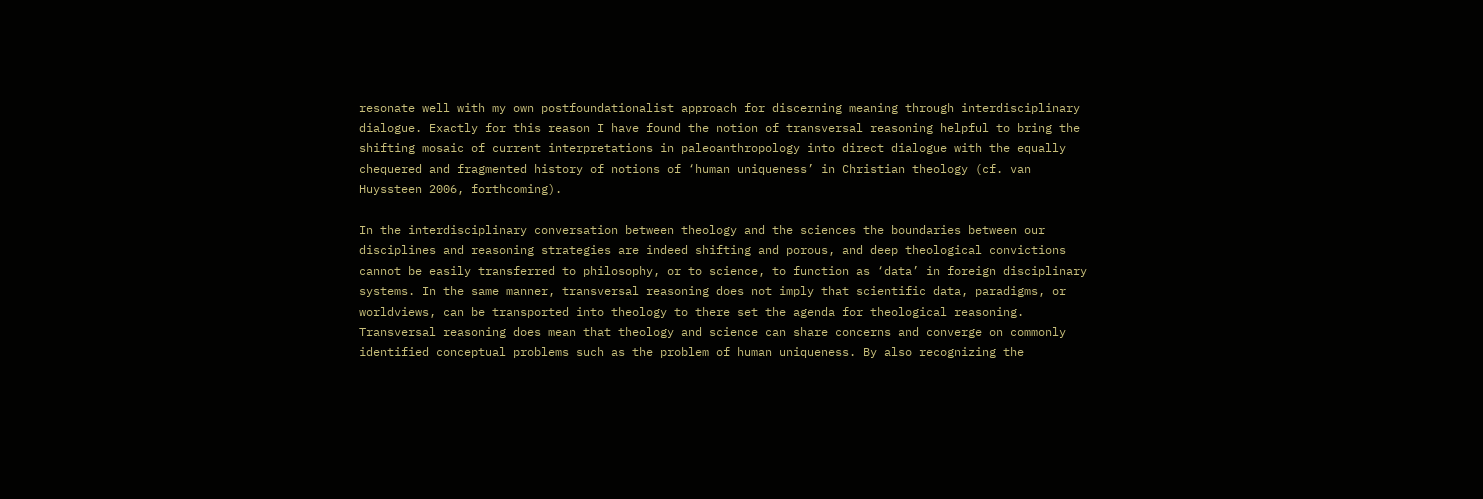resonate well with my own postfoundationalist approach for discerning meaning through interdisciplinary dialogue. Exactly for this reason I have found the notion of transversal reasoning helpful to bring the shifting mosaic of current interpretations in paleoanthropology into direct dialogue with the equally chequered and fragmented history of notions of ‘human uniqueness’ in Christian theology (cf. van Huyssteen 2006, forthcoming).

In the interdisciplinary conversation between theology and the sciences the boundaries between our disciplines and reasoning strategies are indeed shifting and porous, and deep theological convictions cannot be easily transferred to philosophy, or to science, to function as ‘data’ in foreign disciplinary systems. In the same manner, transversal reasoning does not imply that scientific data, paradigms, or worldviews, can be transported into theology to there set the agenda for theological reasoning. Transversal reasoning does mean that theology and science can share concerns and converge on commonly identified conceptual problems such as the problem of human uniqueness. By also recognizing the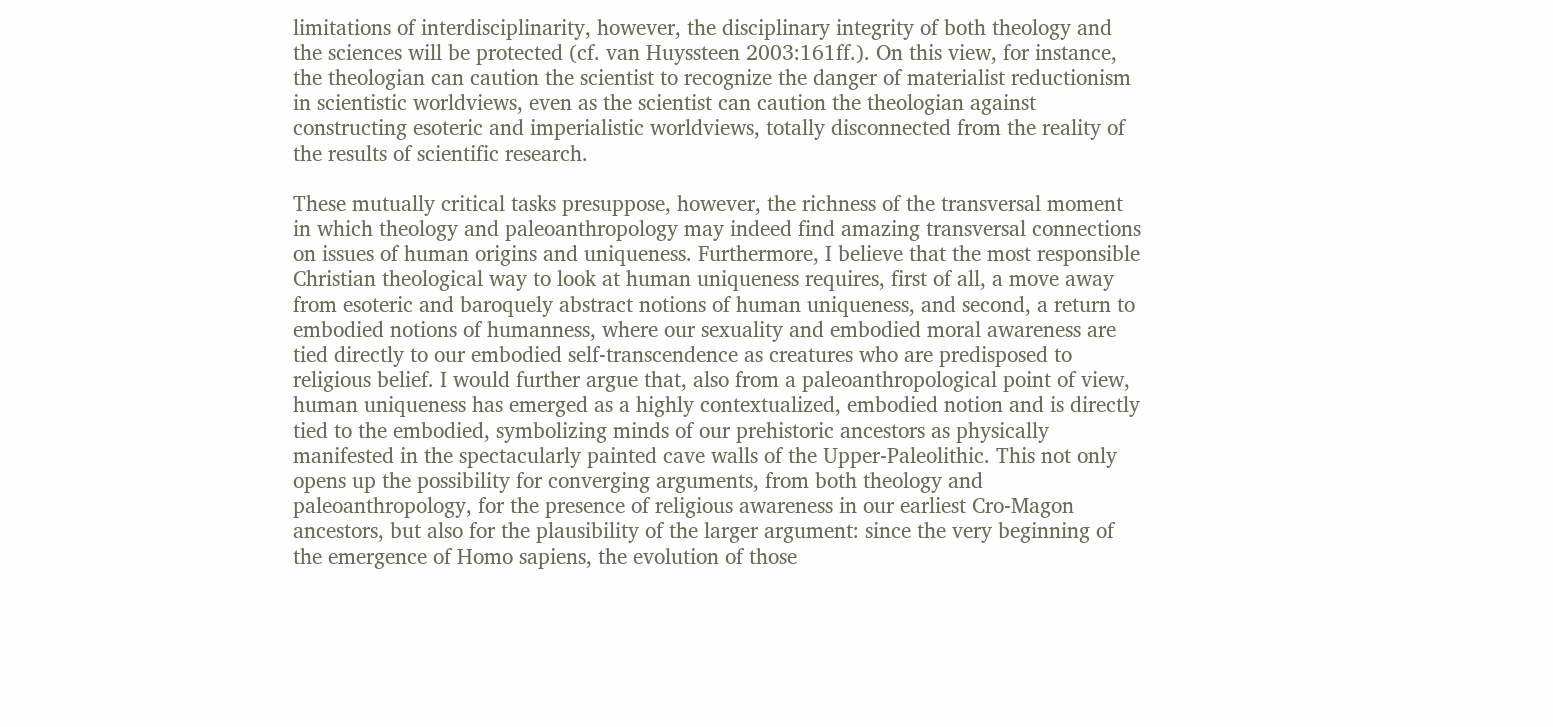limitations of interdisciplinarity, however, the disciplinary integrity of both theology and the sciences will be protected (cf. van Huyssteen 2003:161ff.). On this view, for instance, the theologian can caution the scientist to recognize the danger of materialist reductionism in scientistic worldviews, even as the scientist can caution the theologian against constructing esoteric and imperialistic worldviews, totally disconnected from the reality of the results of scientific research.

These mutually critical tasks presuppose, however, the richness of the transversal moment in which theology and paleoanthropology may indeed find amazing transversal connections on issues of human origins and uniqueness. Furthermore, I believe that the most responsible Christian theological way to look at human uniqueness requires, first of all, a move away from esoteric and baroquely abstract notions of human uniqueness, and second, a return to embodied notions of humanness, where our sexuality and embodied moral awareness are tied directly to our embodied self-transcendence as creatures who are predisposed to religious belief. I would further argue that, also from a paleoanthropological point of view, human uniqueness has emerged as a highly contextualized, embodied notion and is directly tied to the embodied, symbolizing minds of our prehistoric ancestors as physically manifested in the spectacularly painted cave walls of the Upper-Paleolithic. This not only opens up the possibility for converging arguments, from both theology and paleoanthropology, for the presence of religious awareness in our earliest Cro-Magon ancestors, but also for the plausibility of the larger argument: since the very beginning of the emergence of Homo sapiens, the evolution of those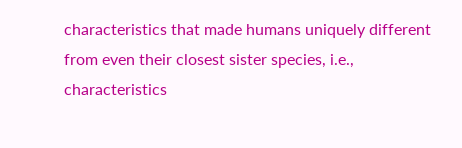characteristics that made humans uniquely different from even their closest sister species, i.e., characteristics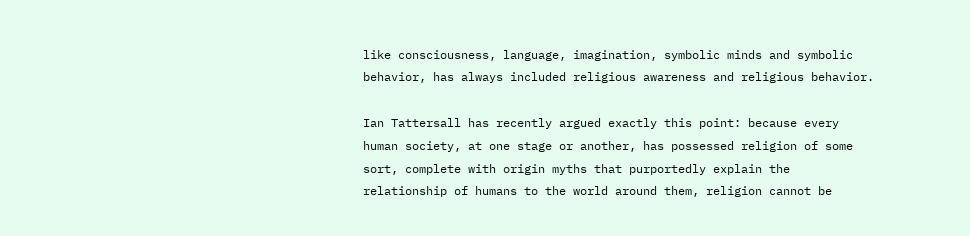like consciousness, language, imagination, symbolic minds and symbolic behavior, has always included religious awareness and religious behavior.

Ian Tattersall has recently argued exactly this point: because every human society, at one stage or another, has possessed religion of some sort, complete with origin myths that purportedly explain the relationship of humans to the world around them, religion cannot be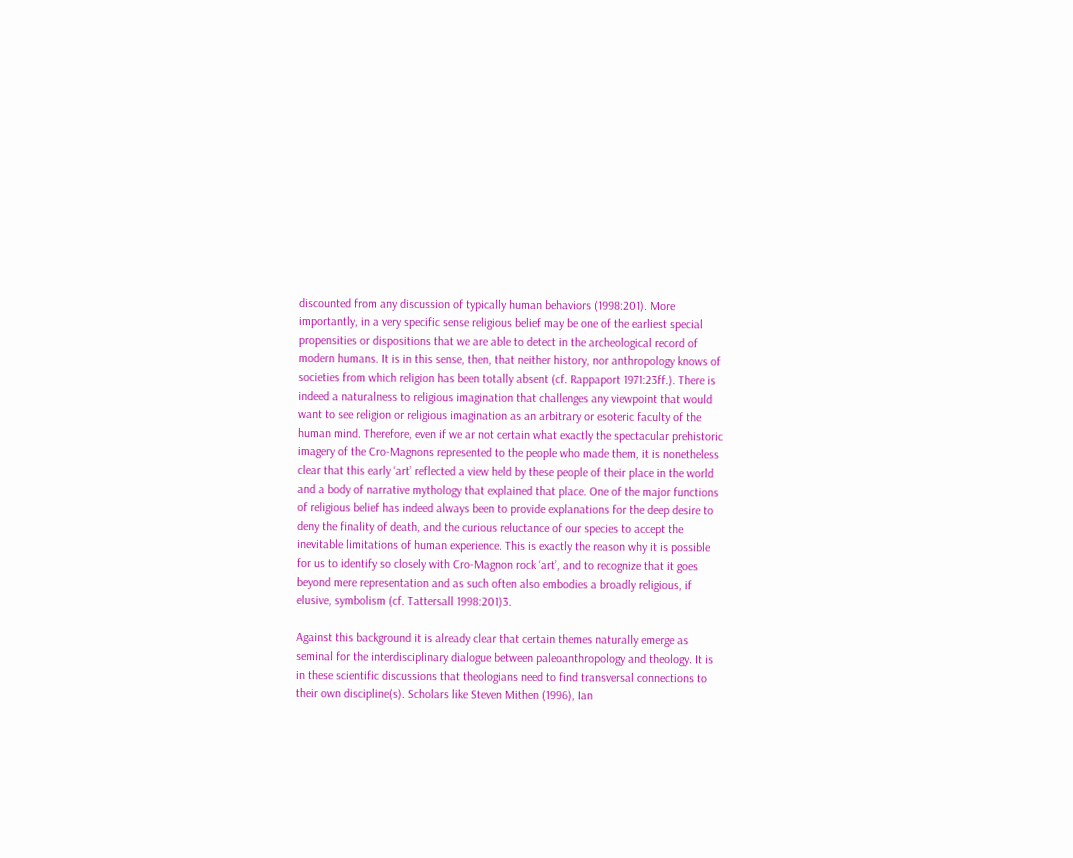discounted from any discussion of typically human behaviors (1998:201). More importantly, in a very specific sense religious belief may be one of the earliest special propensities or dispositions that we are able to detect in the archeological record of modern humans. It is in this sense, then, that neither history, nor anthropology knows of societies from which religion has been totally absent (cf. Rappaport 1971:23ff.). There is indeed a naturalness to religious imagination that challenges any viewpoint that would want to see religion or religious imagination as an arbitrary or esoteric faculty of the human mind. Therefore, even if we ar not certain what exactly the spectacular prehistoric imagery of the Cro-Magnons represented to the people who made them, it is nonetheless clear that this early ‘art’ reflected a view held by these people of their place in the world and a body of narrative mythology that explained that place. One of the major functions of religious belief has indeed always been to provide explanations for the deep desire to deny the finality of death, and the curious reluctance of our species to accept the inevitable limitations of human experience. This is exactly the reason why it is possible for us to identify so closely with Cro-Magnon rock ‘art’, and to recognize that it goes beyond mere representation and as such often also embodies a broadly religious, if elusive, symbolism (cf. Tattersall 1998:201)3.

Against this background it is already clear that certain themes naturally emerge as seminal for the interdisciplinary dialogue between paleoanthropology and theology. It is in these scientific discussions that theologians need to find transversal connections to their own discipline(s). Scholars like Steven Mithen (1996), Ian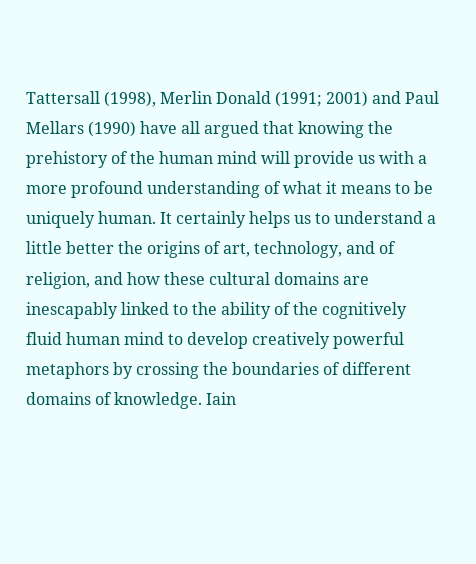Tattersall (1998), Merlin Donald (1991; 2001) and Paul Mellars (1990) have all argued that knowing the prehistory of the human mind will provide us with a more profound understanding of what it means to be uniquely human. It certainly helps us to understand a little better the origins of art, technology, and of religion, and how these cultural domains are inescapably linked to the ability of the cognitively fluid human mind to develop creatively powerful metaphors by crossing the boundaries of different domains of knowledge. Iain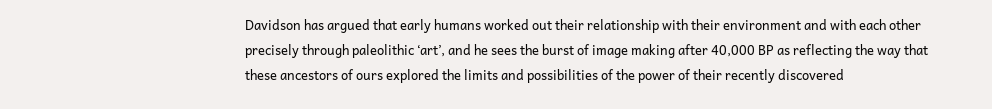Davidson has argued that early humans worked out their relationship with their environment and with each other precisely through paleolithic ‘art’, and he sees the burst of image making after 40,000 BP as reflecting the way that these ancestors of ours explored the limits and possibilities of the power of their recently discovered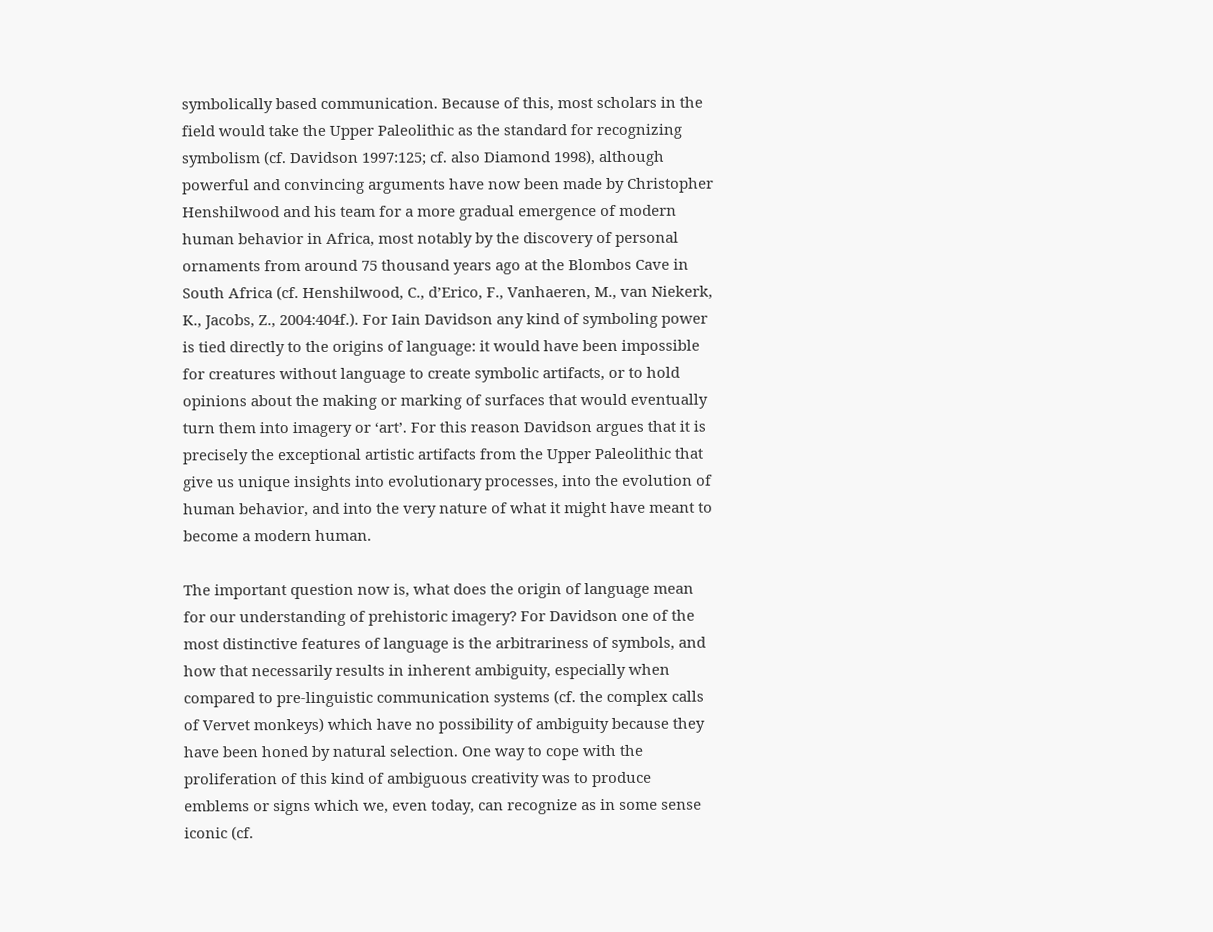symbolically based communication. Because of this, most scholars in the field would take the Upper Paleolithic as the standard for recognizing symbolism (cf. Davidson 1997:125; cf. also Diamond 1998), although powerful and convincing arguments have now been made by Christopher Henshilwood and his team for a more gradual emergence of modern human behavior in Africa, most notably by the discovery of personal ornaments from around 75 thousand years ago at the Blombos Cave in South Africa (cf. Henshilwood, C., d’Erico, F., Vanhaeren, M., van Niekerk, K., Jacobs, Z., 2004:404f.). For Iain Davidson any kind of symboling power is tied directly to the origins of language: it would have been impossible for creatures without language to create symbolic artifacts, or to hold opinions about the making or marking of surfaces that would eventually turn them into imagery or ‘art’. For this reason Davidson argues that it is precisely the exceptional artistic artifacts from the Upper Paleolithic that give us unique insights into evolutionary processes, into the evolution of human behavior, and into the very nature of what it might have meant to become a modern human.

The important question now is, what does the origin of language mean for our understanding of prehistoric imagery? For Davidson one of the most distinctive features of language is the arbitrariness of symbols, and how that necessarily results in inherent ambiguity, especially when compared to pre-linguistic communication systems (cf. the complex calls of Vervet monkeys) which have no possibility of ambiguity because they have been honed by natural selection. One way to cope with the proliferation of this kind of ambiguous creativity was to produce emblems or signs which we, even today, can recognize as in some sense iconic (cf.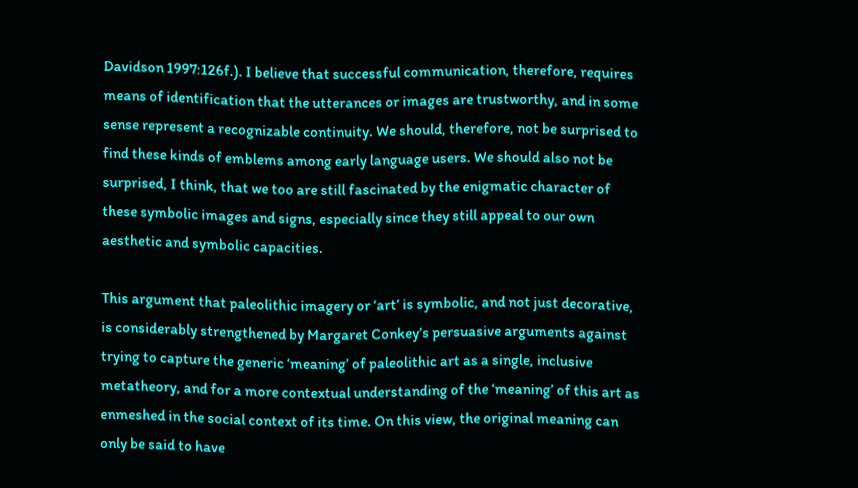Davidson 1997:126f.). I believe that successful communication, therefore, requires means of identification that the utterances or images are trustworthy, and in some sense represent a recognizable continuity. We should, therefore, not be surprised to find these kinds of emblems among early language users. We should also not be surprised, I think, that we too are still fascinated by the enigmatic character of these symbolic images and signs, especially since they still appeal to our own aesthetic and symbolic capacities.

This argument that paleolithic imagery or ‘art’ is symbolic, and not just decorative, is considerably strengthened by Margaret Conkey’s persuasive arguments against trying to capture the generic ‘meaning’ of paleolithic art as a single, inclusive metatheory, and for a more contextual understanding of the ‘meaning’ of this art as enmeshed in the social context of its time. On this view, the original meaning can only be said to have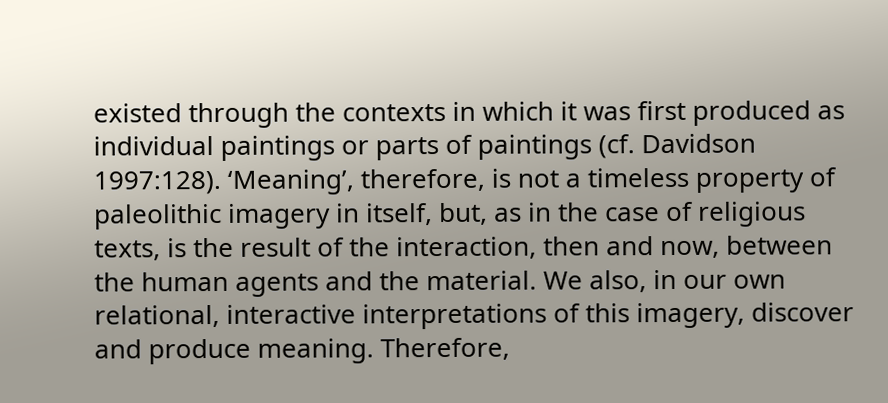existed through the contexts in which it was first produced as individual paintings or parts of paintings (cf. Davidson 1997:128). ‘Meaning’, therefore, is not a timeless property of paleolithic imagery in itself, but, as in the case of religious texts, is the result of the interaction, then and now, between the human agents and the material. We also, in our own relational, interactive interpretations of this imagery, discover and produce meaning. Therefore,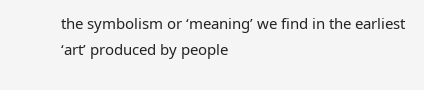the symbolism or ‘meaning’ we find in the earliest ‘art’ produced by people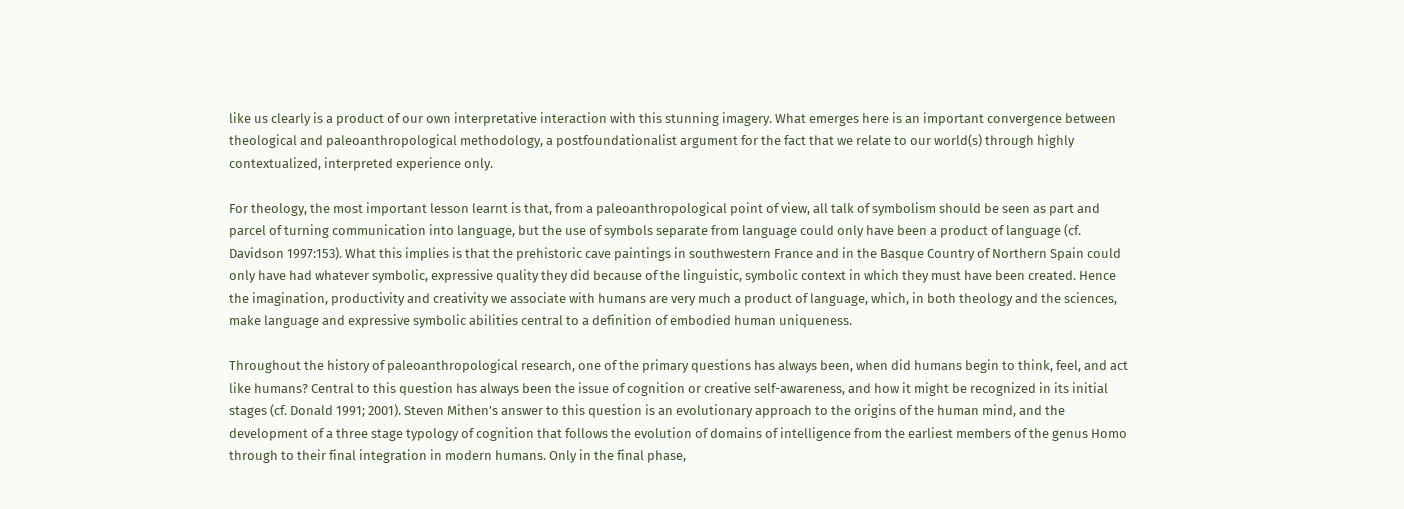like us clearly is a product of our own interpretative interaction with this stunning imagery. What emerges here is an important convergence between theological and paleoanthropological methodology, a postfoundationalist argument for the fact that we relate to our world(s) through highly contextualized, interpreted experience only.

For theology, the most important lesson learnt is that, from a paleoanthropological point of view, all talk of symbolism should be seen as part and parcel of turning communication into language, but the use of symbols separate from language could only have been a product of language (cf. Davidson 1997:153). What this implies is that the prehistoric cave paintings in southwestern France and in the Basque Country of Northern Spain could only have had whatever symbolic, expressive quality they did because of the linguistic, symbolic context in which they must have been created. Hence the imagination, productivity and creativity we associate with humans are very much a product of language, which, in both theology and the sciences, make language and expressive symbolic abilities central to a definition of embodied human uniqueness.

Throughout the history of paleoanthropological research, one of the primary questions has always been, when did humans begin to think, feel, and act like humans? Central to this question has always been the issue of cognition or creative self-awareness, and how it might be recognized in its initial stages (cf. Donald 1991; 2001). Steven Mithen’s answer to this question is an evolutionary approach to the origins of the human mind, and the development of a three stage typology of cognition that follows the evolution of domains of intelligence from the earliest members of the genus Homo through to their final integration in modern humans. Only in the final phase,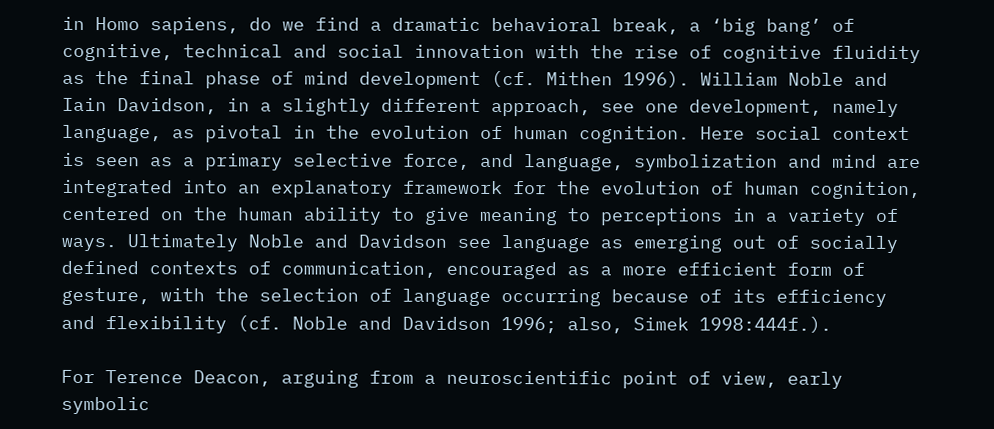in Homo sapiens, do we find a dramatic behavioral break, a ‘big bang’ of cognitive, technical and social innovation with the rise of cognitive fluidity as the final phase of mind development (cf. Mithen 1996). William Noble and Iain Davidson, in a slightly different approach, see one development, namely language, as pivotal in the evolution of human cognition. Here social context is seen as a primary selective force, and language, symbolization and mind are integrated into an explanatory framework for the evolution of human cognition, centered on the human ability to give meaning to perceptions in a variety of ways. Ultimately Noble and Davidson see language as emerging out of socially defined contexts of communication, encouraged as a more efficient form of gesture, with the selection of language occurring because of its efficiency and flexibility (cf. Noble and Davidson 1996; also, Simek 1998:444f.).

For Terence Deacon, arguing from a neuroscientific point of view, early symbolic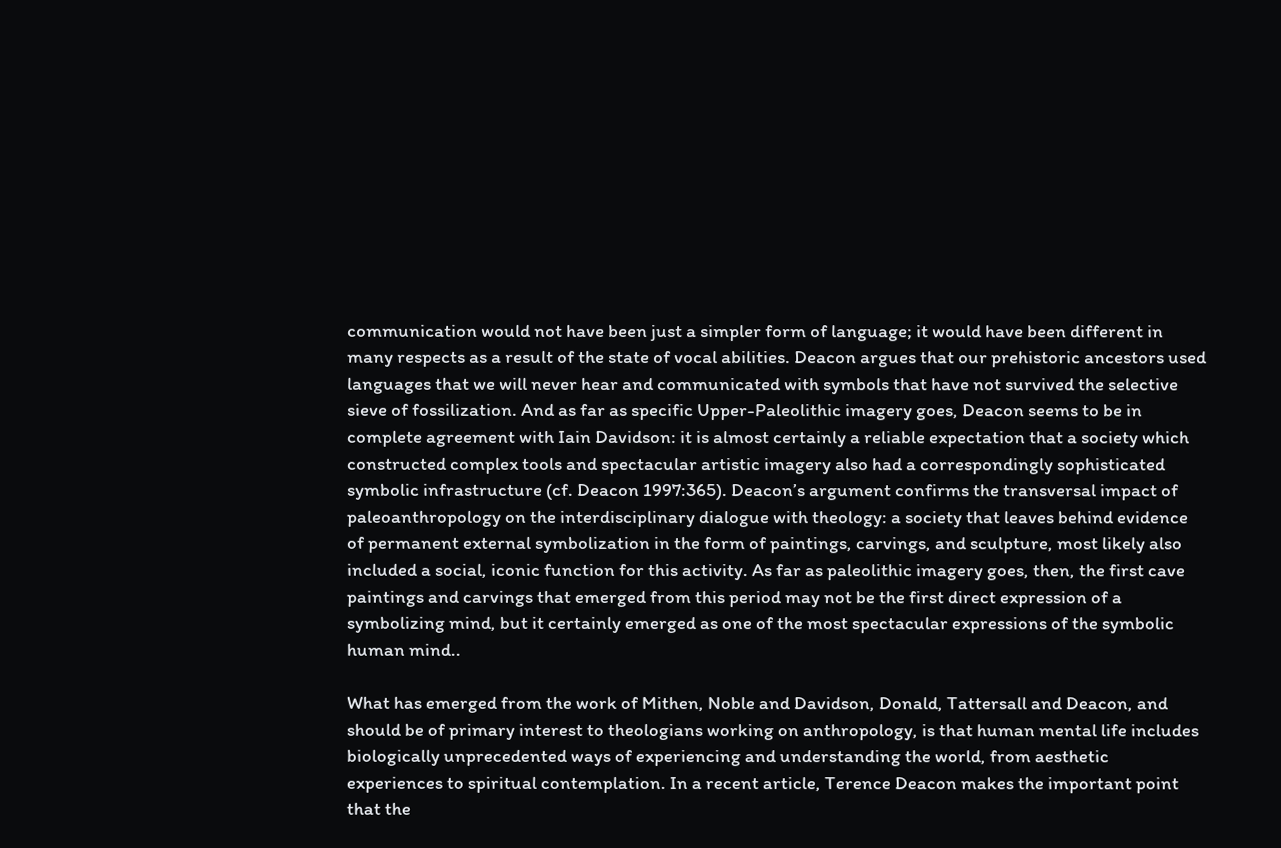communication would not have been just a simpler form of language; it would have been different in many respects as a result of the state of vocal abilities. Deacon argues that our prehistoric ancestors used languages that we will never hear and communicated with symbols that have not survived the selective sieve of fossilization. And as far as specific Upper-Paleolithic imagery goes, Deacon seems to be in complete agreement with Iain Davidson: it is almost certainly a reliable expectation that a society which constructed complex tools and spectacular artistic imagery also had a correspondingly sophisticated symbolic infrastructure (cf. Deacon 1997:365). Deacon’s argument confirms the transversal impact of paleoanthropology on the interdisciplinary dialogue with theology: a society that leaves behind evidence of permanent external symbolization in the form of paintings, carvings, and sculpture, most likely also included a social, iconic function for this activity. As far as paleolithic imagery goes, then, the first cave paintings and carvings that emerged from this period may not be the first direct expression of a symbolizing mind, but it certainly emerged as one of the most spectacular expressions of the symbolic human mind..

What has emerged from the work of Mithen, Noble and Davidson, Donald, Tattersall and Deacon, and should be of primary interest to theologians working on anthropology, is that human mental life includes biologically unprecedented ways of experiencing and understanding the world, from aesthetic experiences to spiritual contemplation. In a recent article, Terence Deacon makes the important point that the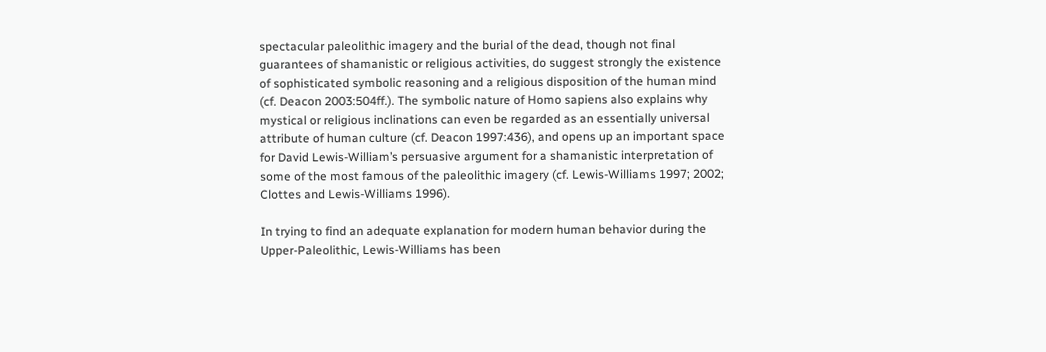spectacular paleolithic imagery and the burial of the dead, though not final guarantees of shamanistic or religious activities, do suggest strongly the existence of sophisticated symbolic reasoning and a religious disposition of the human mind (cf. Deacon 2003:504ff.). The symbolic nature of Homo sapiens also explains why mystical or religious inclinations can even be regarded as an essentially universal attribute of human culture (cf. Deacon 1997:436), and opens up an important space for David Lewis-William’s persuasive argument for a shamanistic interpretation of some of the most famous of the paleolithic imagery (cf. Lewis-Williams 1997; 2002; Clottes and Lewis-Williams 1996).

In trying to find an adequate explanation for modern human behavior during the Upper-Paleolithic, Lewis-Williams has been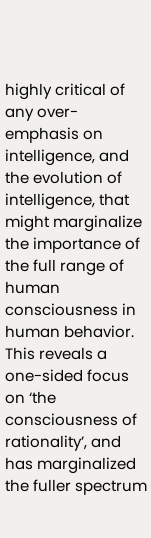highly critical of any over-emphasis on intelligence, and the evolution of intelligence, that might marginalize the importance of the full range of human consciousness in human behavior. This reveals a one-sided focus on ‘the consciousness of rationality’, and has marginalized the fuller spectrum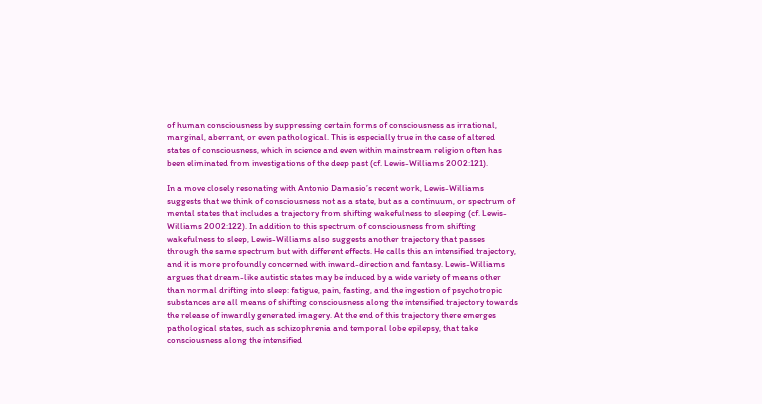of human consciousness by suppressing certain forms of consciousness as irrational, marginal, aberrant, or even pathological. This is especially true in the case of altered states of consciousness, which in science and even within mainstream religion often has been eliminated from investigations of the deep past (cf. Lewis-Williams 2002:121).

In a move closely resonating with Antonio Damasio’s recent work, Lewis-Williams suggests that we think of consciousness not as a state, but as a continuum, or spectrum of mental states that includes a trajectory from shifting wakefulness to sleeping (cf. Lewis-Williams 2002:122). In addition to this spectrum of consciousness from shifting wakefulness to sleep, Lewis-Williams also suggests another trajectory that passes through the same spectrum but with different effects. He calls this an intensified trajectory, and it is more profoundly concerned with inward-direction and fantasy. Lewis-Williams argues that dream-like autistic states may be induced by a wide variety of means other than normal drifting into sleep: fatigue, pain, fasting, and the ingestion of psychotropic substances are all means of shifting consciousness along the intensified trajectory towards the release of inwardly generated imagery. At the end of this trajectory there emerges pathological states, such as schizophrenia and temporal lobe epilepsy, that take consciousness along the intensified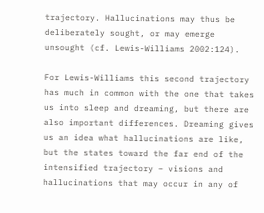trajectory. Hallucinations may thus be deliberately sought, or may emerge unsought (cf. Lewis-Williams 2002:124).

For Lewis-Williams this second trajectory has much in common with the one that takes us into sleep and dreaming, but there are also important differences. Dreaming gives us an idea what hallucinations are like, but the states toward the far end of the intensified trajectory – visions and hallucinations that may occur in any of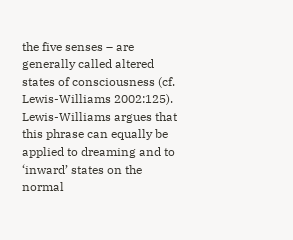the five senses – are generally called altered states of consciousness (cf. Lewis-Williams 2002:125). Lewis-Williams argues that this phrase can equally be applied to dreaming and to ‘inward’ states on the normal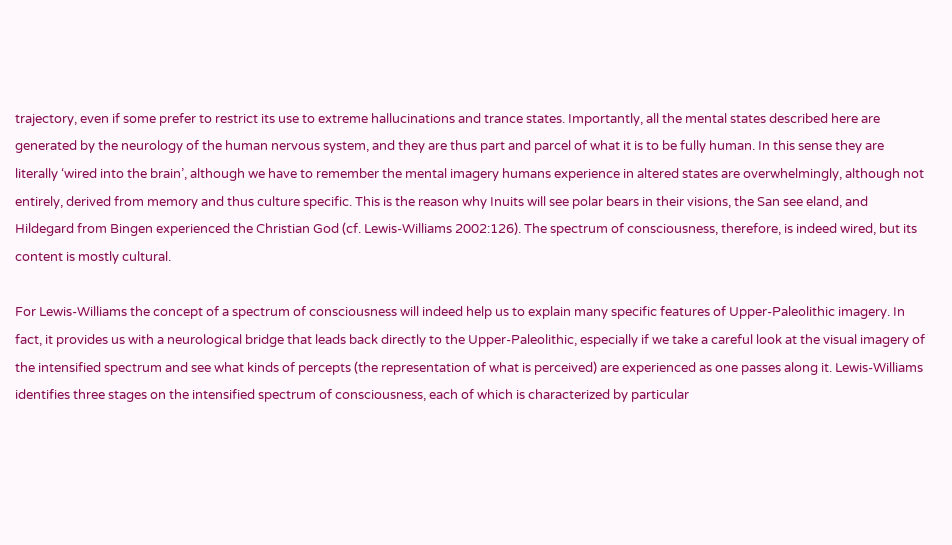trajectory, even if some prefer to restrict its use to extreme hallucinations and trance states. Importantly, all the mental states described here are generated by the neurology of the human nervous system, and they are thus part and parcel of what it is to be fully human. In this sense they are literally ‘wired into the brain’, although we have to remember the mental imagery humans experience in altered states are overwhelmingly, although not entirely, derived from memory and thus culture specific. This is the reason why Inuits will see polar bears in their visions, the San see eland, and Hildegard from Bingen experienced the Christian God (cf. Lewis-Williams 2002:126). The spectrum of consciousness, therefore, is indeed wired, but its content is mostly cultural.

For Lewis-Williams the concept of a spectrum of consciousness will indeed help us to explain many specific features of Upper-Paleolithic imagery. In fact, it provides us with a neurological bridge that leads back directly to the Upper-Paleolithic, especially if we take a careful look at the visual imagery of the intensified spectrum and see what kinds of percepts (the representation of what is perceived) are experienced as one passes along it. Lewis-Williams identifies three stages on the intensified spectrum of consciousness, each of which is characterized by particular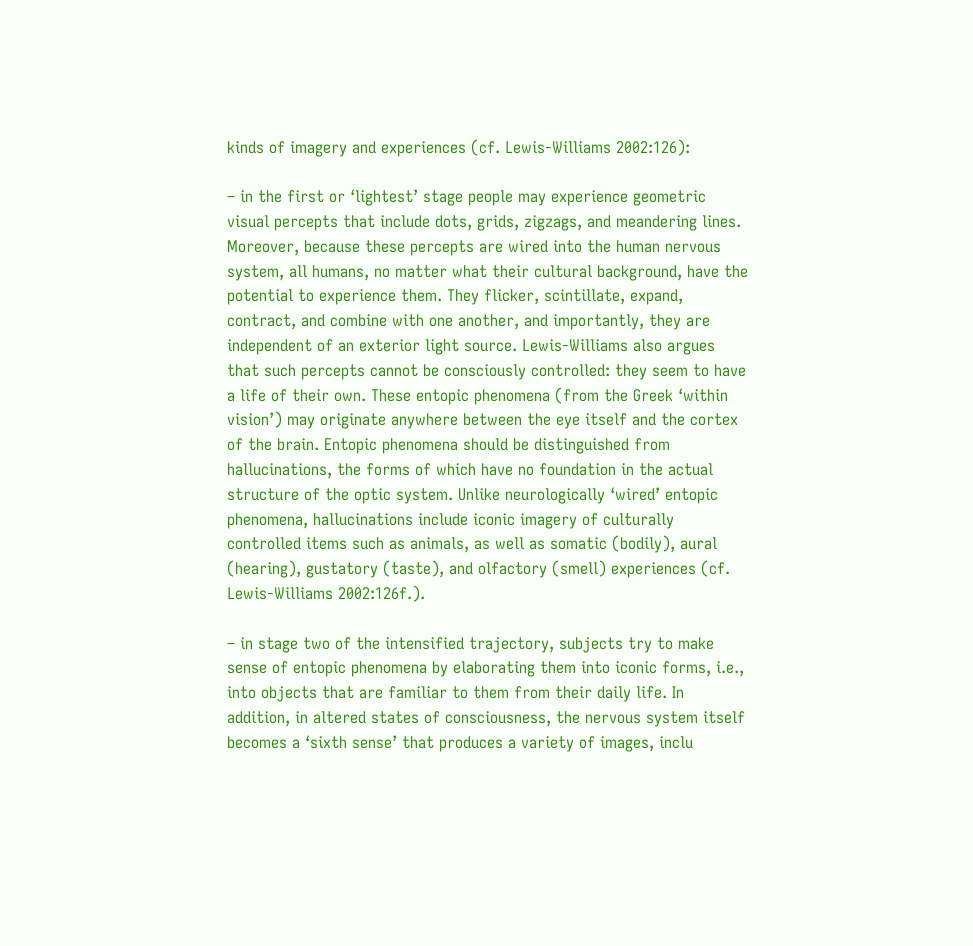kinds of imagery and experiences (cf. Lewis-Williams 2002:126):

– in the first or ‘lightest’ stage people may experience geometric visual percepts that include dots, grids, zigzags, and meandering lines. Moreover, because these percepts are wired into the human nervous system, all humans, no matter what their cultural background, have the potential to experience them. They flicker, scintillate, expand, contract, and combine with one another, and importantly, they are independent of an exterior light source. Lewis-Williams also argues that such percepts cannot be consciously controlled: they seem to have a life of their own. These entopic phenomena (from the Greek ‘within vision’) may originate anywhere between the eye itself and the cortex of the brain. Entopic phenomena should be distinguished from hallucinations, the forms of which have no foundation in the actual structure of the optic system. Unlike neurologically ‘wired’ entopic phenomena, hallucinations include iconic imagery of culturally controlled items such as animals, as well as somatic (bodily), aural (hearing), gustatory (taste), and olfactory (smell) experiences (cf. Lewis-Williams 2002:126f.).

– in stage two of the intensified trajectory, subjects try to make sense of entopic phenomena by elaborating them into iconic forms, i.e., into objects that are familiar to them from their daily life. In addition, in altered states of consciousness, the nervous system itself becomes a ‘sixth sense’ that produces a variety of images, inclu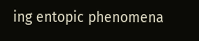ing entopic phenomena